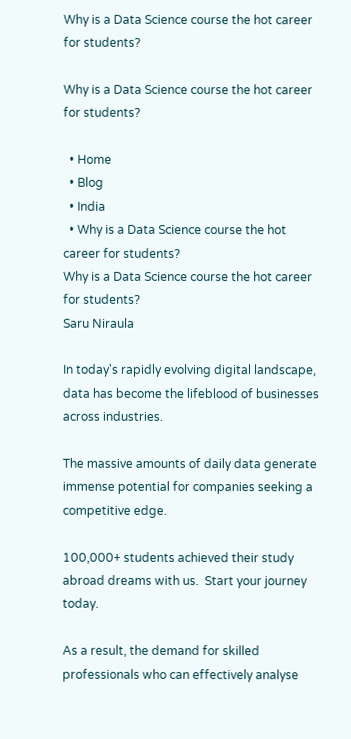Why is a Data Science course the hot career for students?

Why is a Data Science course the hot career for students?

  • Home
  • Blog
  • India
  • Why is a Data Science course the hot career for students?
Why is a Data Science course the hot career for students?
Saru Niraula

In today's rapidly evolving digital landscape, data has become the lifeblood of businesses across industries.

The massive amounts of daily data generate immense potential for companies seeking a competitive edge.

100,000+ students achieved their study abroad dreams with us.  Start your journey today.

As a result, the demand for skilled professionals who can effectively analyse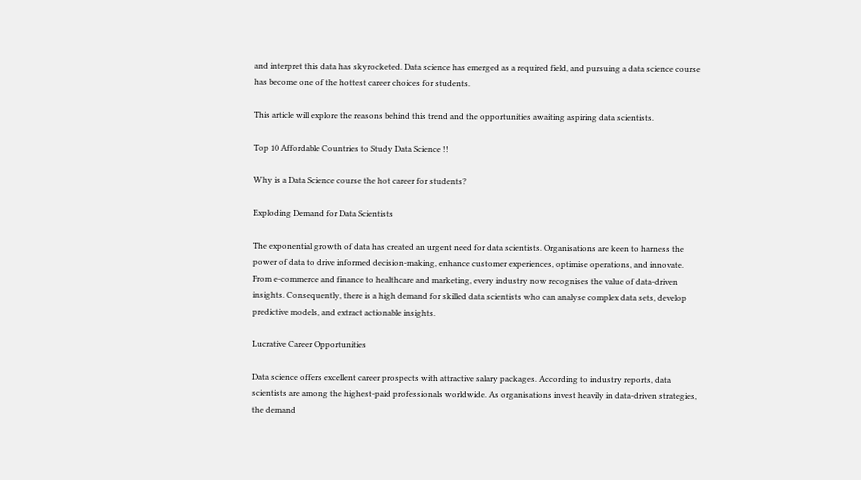and interpret this data has skyrocketed. Data science has emerged as a required field, and pursuing a data science course has become one of the hottest career choices for students.

This article will explore the reasons behind this trend and the opportunities awaiting aspiring data scientists.

Top 10 Affordable Countries to Study Data Science !!

Why is a Data Science course the hot career for students?

Exploding Demand for Data Scientists

The exponential growth of data has created an urgent need for data scientists. Organisations are keen to harness the power of data to drive informed decision-making, enhance customer experiences, optimise operations, and innovate. From e-commerce and finance to healthcare and marketing, every industry now recognises the value of data-driven insights. Consequently, there is a high demand for skilled data scientists who can analyse complex data sets, develop predictive models, and extract actionable insights.

Lucrative Career Opportunities

Data science offers excellent career prospects with attractive salary packages. According to industry reports, data scientists are among the highest-paid professionals worldwide. As organisations invest heavily in data-driven strategies, the demand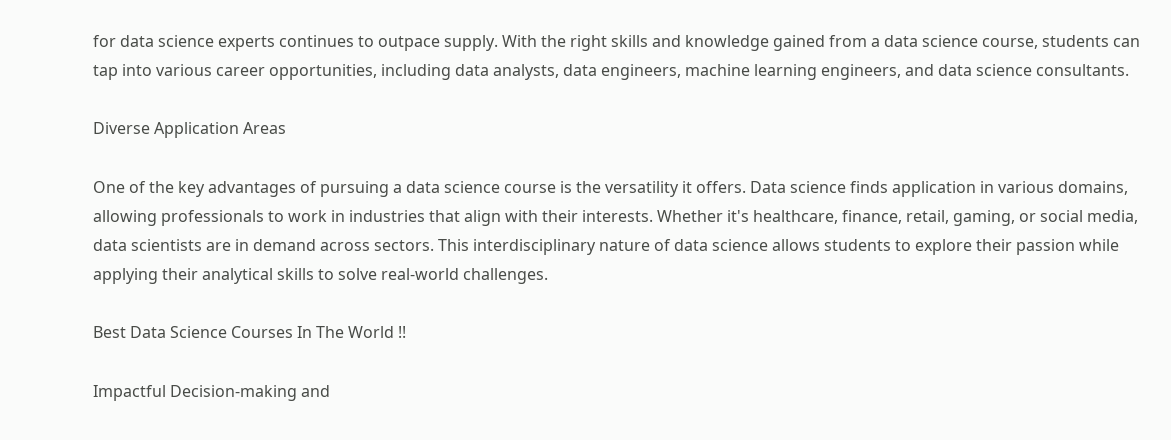for data science experts continues to outpace supply. With the right skills and knowledge gained from a data science course, students can tap into various career opportunities, including data analysts, data engineers, machine learning engineers, and data science consultants.

Diverse Application Areas

One of the key advantages of pursuing a data science course is the versatility it offers. Data science finds application in various domains, allowing professionals to work in industries that align with their interests. Whether it's healthcare, finance, retail, gaming, or social media, data scientists are in demand across sectors. This interdisciplinary nature of data science allows students to explore their passion while applying their analytical skills to solve real-world challenges.

Best Data Science Courses In The World !!

Impactful Decision-making and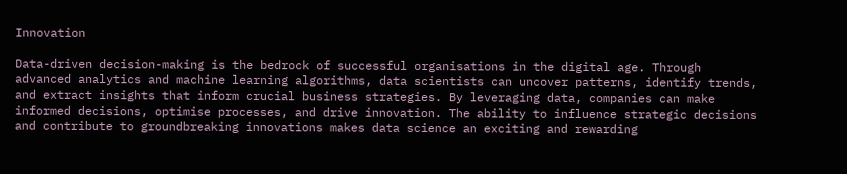Innovation

Data-driven decision-making is the bedrock of successful organisations in the digital age. Through advanced analytics and machine learning algorithms, data scientists can uncover patterns, identify trends, and extract insights that inform crucial business strategies. By leveraging data, companies can make informed decisions, optimise processes, and drive innovation. The ability to influence strategic decisions and contribute to groundbreaking innovations makes data science an exciting and rewarding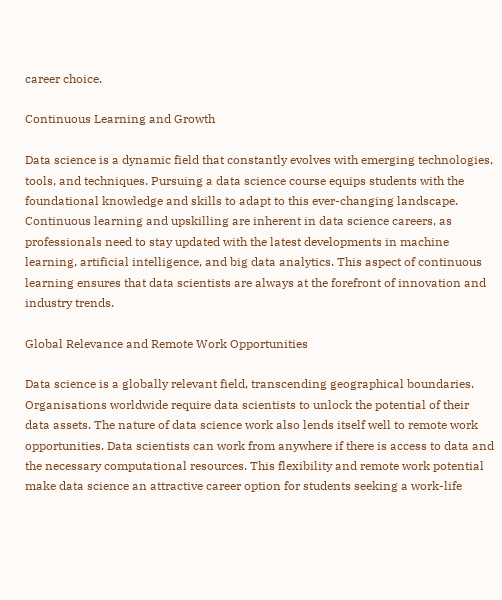career choice.

Continuous Learning and Growth

Data science is a dynamic field that constantly evolves with emerging technologies, tools, and techniques. Pursuing a data science course equips students with the foundational knowledge and skills to adapt to this ever-changing landscape. Continuous learning and upskilling are inherent in data science careers, as professionals need to stay updated with the latest developments in machine learning, artificial intelligence, and big data analytics. This aspect of continuous learning ensures that data scientists are always at the forefront of innovation and industry trends.

Global Relevance and Remote Work Opportunities

Data science is a globally relevant field, transcending geographical boundaries. Organisations worldwide require data scientists to unlock the potential of their data assets. The nature of data science work also lends itself well to remote work opportunities. Data scientists can work from anywhere if there is access to data and the necessary computational resources. This flexibility and remote work potential make data science an attractive career option for students seeking a work-life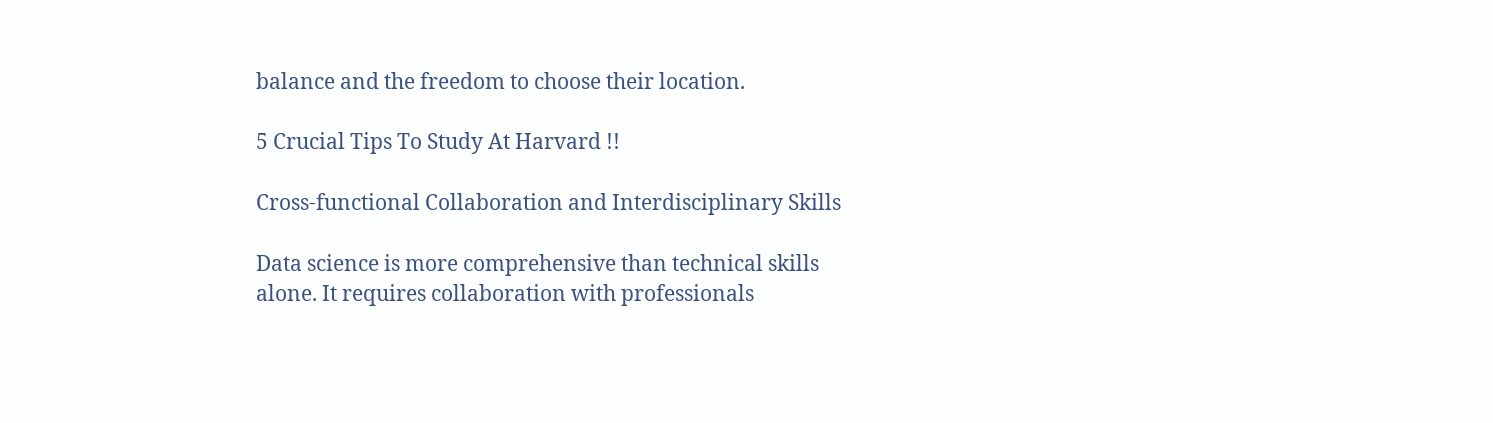balance and the freedom to choose their location.

5 Crucial Tips To Study At Harvard !!

Cross-functional Collaboration and Interdisciplinary Skills

Data science is more comprehensive than technical skills alone. It requires collaboration with professionals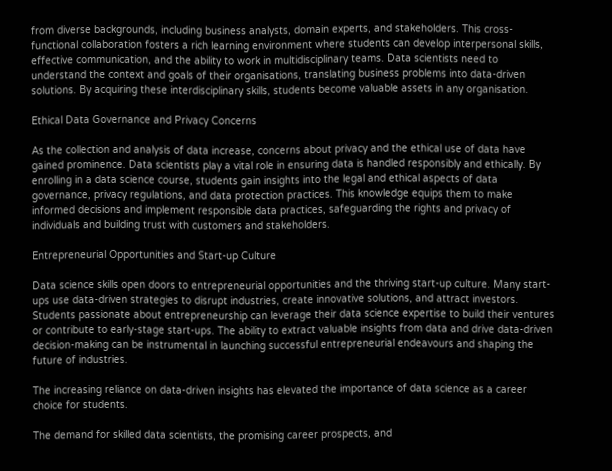from diverse backgrounds, including business analysts, domain experts, and stakeholders. This cross-functional collaboration fosters a rich learning environment where students can develop interpersonal skills, effective communication, and the ability to work in multidisciplinary teams. Data scientists need to understand the context and goals of their organisations, translating business problems into data-driven solutions. By acquiring these interdisciplinary skills, students become valuable assets in any organisation.

Ethical Data Governance and Privacy Concerns

As the collection and analysis of data increase, concerns about privacy and the ethical use of data have gained prominence. Data scientists play a vital role in ensuring data is handled responsibly and ethically. By enrolling in a data science course, students gain insights into the legal and ethical aspects of data governance, privacy regulations, and data protection practices. This knowledge equips them to make informed decisions and implement responsible data practices, safeguarding the rights and privacy of individuals and building trust with customers and stakeholders.

Entrepreneurial Opportunities and Start-up Culture

Data science skills open doors to entrepreneurial opportunities and the thriving start-up culture. Many start-ups use data-driven strategies to disrupt industries, create innovative solutions, and attract investors. Students passionate about entrepreneurship can leverage their data science expertise to build their ventures or contribute to early-stage start-ups. The ability to extract valuable insights from data and drive data-driven decision-making can be instrumental in launching successful entrepreneurial endeavours and shaping the future of industries.

The increasing reliance on data-driven insights has elevated the importance of data science as a career choice for students.

The demand for skilled data scientists, the promising career prospects, and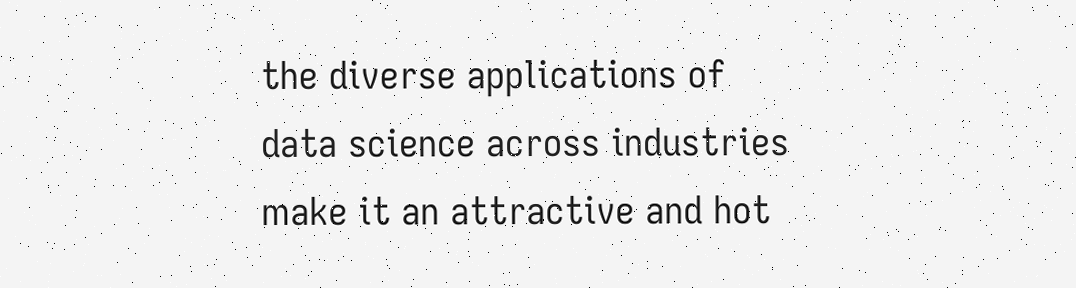the diverse applications of data science across industries make it an attractive and hot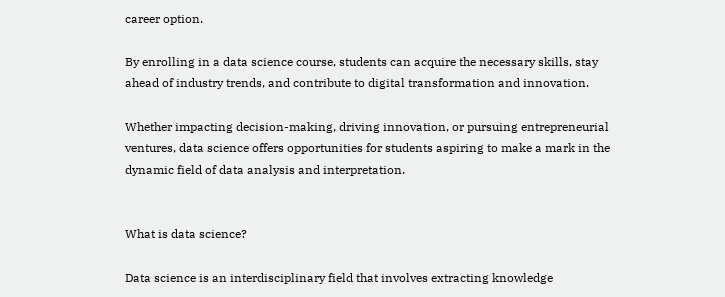career option.

By enrolling in a data science course, students can acquire the necessary skills, stay ahead of industry trends, and contribute to digital transformation and innovation.

Whether impacting decision-making, driving innovation, or pursuing entrepreneurial ventures, data science offers opportunities for students aspiring to make a mark in the dynamic field of data analysis and interpretation.


What is data science?

Data science is an interdisciplinary field that involves extracting knowledge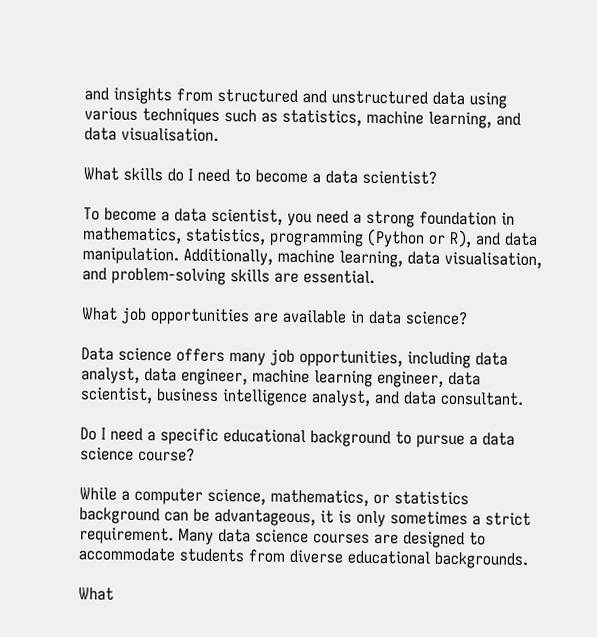and insights from structured and unstructured data using various techniques such as statistics, machine learning, and data visualisation.

What skills do I need to become a data scientist?

To become a data scientist, you need a strong foundation in mathematics, statistics, programming (Python or R), and data manipulation. Additionally, machine learning, data visualisation, and problem-solving skills are essential.

What job opportunities are available in data science?

Data science offers many job opportunities, including data analyst, data engineer, machine learning engineer, data scientist, business intelligence analyst, and data consultant.

Do I need a specific educational background to pursue a data science course?

While a computer science, mathematics, or statistics background can be advantageous, it is only sometimes a strict requirement. Many data science courses are designed to accommodate students from diverse educational backgrounds.

What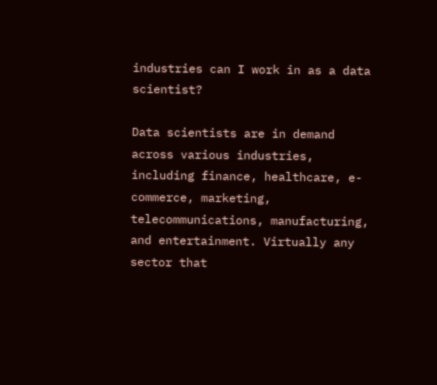industries can I work in as a data scientist?

Data scientists are in demand across various industries, including finance, healthcare, e-commerce, marketing, telecommunications, manufacturing, and entertainment. Virtually any sector that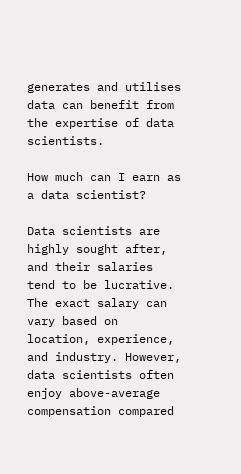generates and utilises data can benefit from the expertise of data scientists.

How much can I earn as a data scientist?

Data scientists are highly sought after, and their salaries tend to be lucrative. The exact salary can vary based on location, experience, and industry. However, data scientists often enjoy above-average compensation compared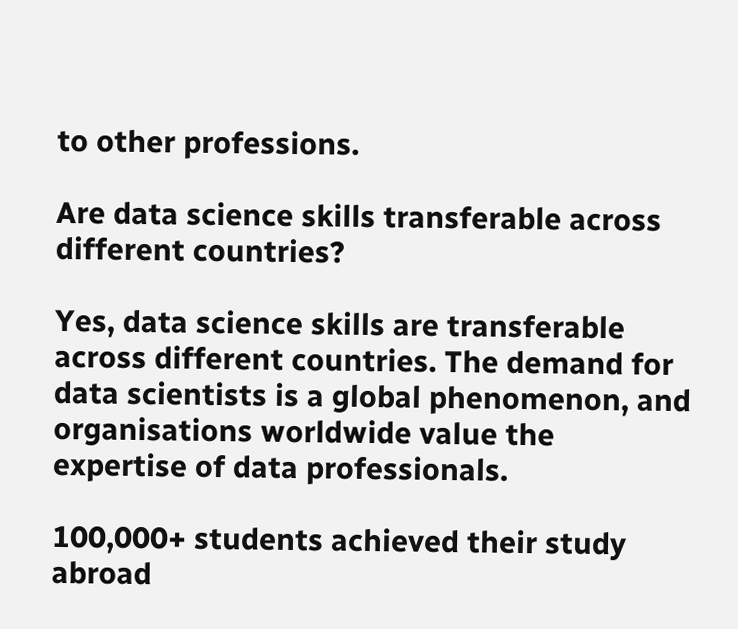to other professions.

Are data science skills transferable across different countries?

Yes, data science skills are transferable across different countries. The demand for data scientists is a global phenomenon, and organisations worldwide value the expertise of data professionals.

100,000+ students achieved their study abroad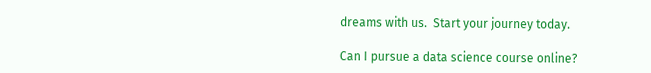dreams with us.  Start your journey today.

Can I pursue a data science course online?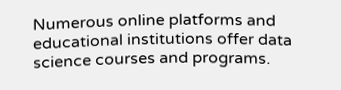Numerous online platforms and educational institutions offer data science courses and programs.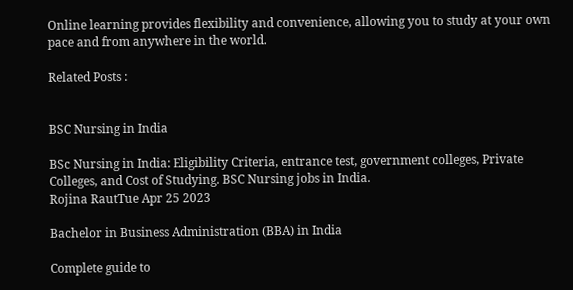Online learning provides flexibility and convenience, allowing you to study at your own pace and from anywhere in the world.

Related Posts :


BSC Nursing in India

BSc Nursing in India: Eligibility Criteria, entrance test, government colleges, Private Colleges, and Cost of Studying. BSC Nursing jobs in India.
Rojina RautTue Apr 25 2023

Bachelor in Business Administration (BBA) in India

Complete guide to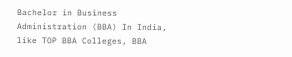Bachelor in Business Administration (BBA) In India, like TOP BBA Colleges, BBA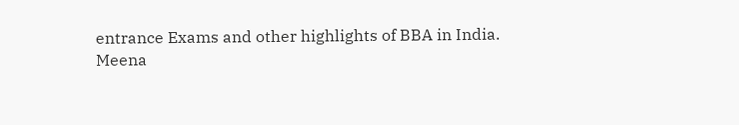entrance Exams and other highlights of BBA in India.
Meena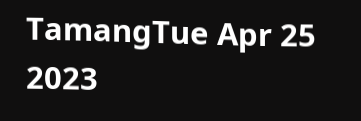TamangTue Apr 25 2023